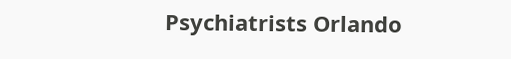Psychiatrists Orlando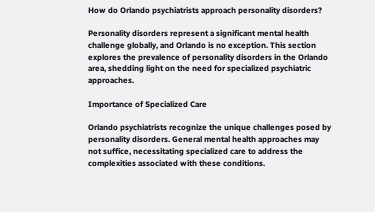How do Orlando psychiatrists approach personality disorders?

Personality disorders represent a significant mental health challenge globally, and Orlando is no exception. This section explores the prevalence of personality disorders in the Orlando area, shedding light on the need for specialized psychiatric approaches.

Importance of Specialized Care

Orlando psychiatrists recognize the unique challenges posed by personality disorders. General mental health approaches may not suffice, necessitating specialized care to address the complexities associated with these conditions.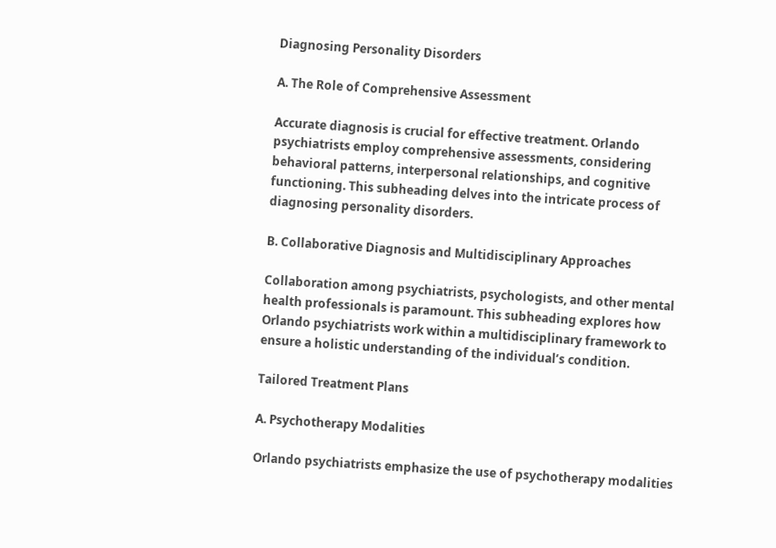Diagnosing Personality Disorders

A. The Role of Comprehensive Assessment

Accurate diagnosis is crucial for effective treatment. Orlando psychiatrists employ comprehensive assessments, considering behavioral patterns, interpersonal relationships, and cognitive functioning. This subheading delves into the intricate process of diagnosing personality disorders.

B. Collaborative Diagnosis and Multidisciplinary Approaches

Collaboration among psychiatrists, psychologists, and other mental health professionals is paramount. This subheading explores how Orlando psychiatrists work within a multidisciplinary framework to ensure a holistic understanding of the individual’s condition.

Tailored Treatment Plans

A. Psychotherapy Modalities

Orlando psychiatrists emphasize the use of psychotherapy modalities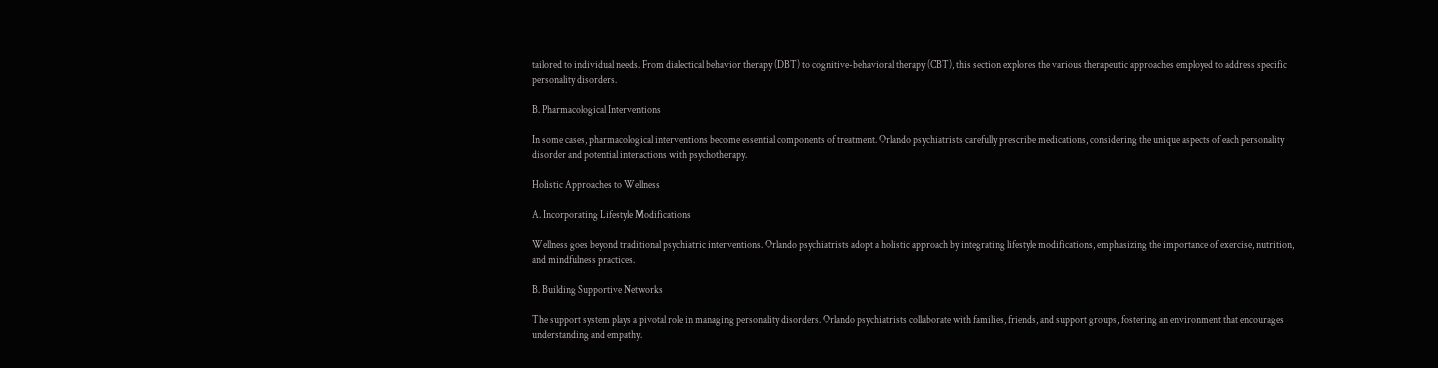tailored to individual needs. From dialectical behavior therapy (DBT) to cognitive-behavioral therapy (CBT), this section explores the various therapeutic approaches employed to address specific personality disorders.

B. Pharmacological Interventions

In some cases, pharmacological interventions become essential components of treatment. Orlando psychiatrists carefully prescribe medications, considering the unique aspects of each personality disorder and potential interactions with psychotherapy.

Holistic Approaches to Wellness

A. Incorporating Lifestyle Modifications

Wellness goes beyond traditional psychiatric interventions. Orlando psychiatrists adopt a holistic approach by integrating lifestyle modifications, emphasizing the importance of exercise, nutrition, and mindfulness practices.

B. Building Supportive Networks

The support system plays a pivotal role in managing personality disorders. Orlando psychiatrists collaborate with families, friends, and support groups, fostering an environment that encourages understanding and empathy.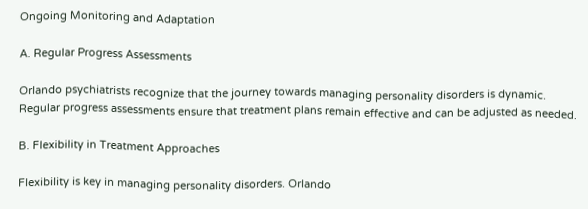Ongoing Monitoring and Adaptation

A. Regular Progress Assessments

Orlando psychiatrists recognize that the journey towards managing personality disorders is dynamic. Regular progress assessments ensure that treatment plans remain effective and can be adjusted as needed.

B. Flexibility in Treatment Approaches

Flexibility is key in managing personality disorders. Orlando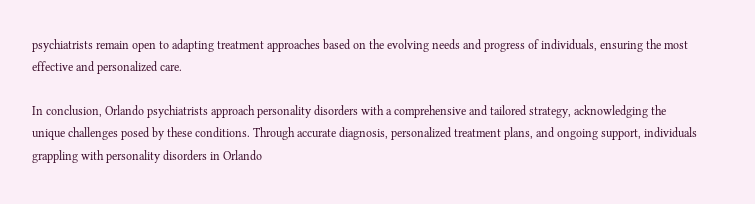psychiatrists remain open to adapting treatment approaches based on the evolving needs and progress of individuals, ensuring the most effective and personalized care.

In conclusion, Orlando psychiatrists approach personality disorders with a comprehensive and tailored strategy, acknowledging the unique challenges posed by these conditions. Through accurate diagnosis, personalized treatment plans, and ongoing support, individuals grappling with personality disorders in Orlando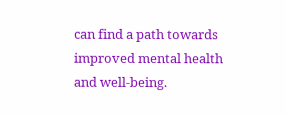can find a path towards improved mental health and well-being.